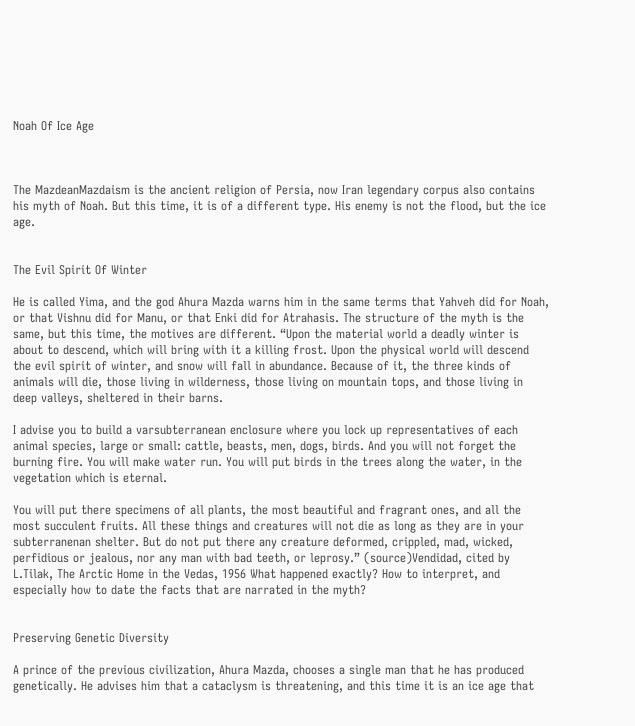Noah Of Ice Age



The MazdeanMazdaism is the ancient religion of Persia, now Iran legendary corpus also contains his myth of Noah. But this time, it is of a different type. His enemy is not the flood, but the ice age.


The Evil Spirit Of Winter

He is called Yima, and the god Ahura Mazda warns him in the same terms that Yahveh did for Noah, or that Vishnu did for Manu, or that Enki did for Atrahasis. The structure of the myth is the same, but this time, the motives are different. “Upon the material world a deadly winter is about to descend, which will bring with it a killing frost. Upon the physical world will descend the evil spirit of winter, and snow will fall in abundance. Because of it, the three kinds of animals will die, those living in wilderness, those living on mountain tops, and those living in deep valleys, sheltered in their barns.

I advise you to build a varsubterranean enclosure where you lock up representatives of each animal species, large or small: cattle, beasts, men, dogs, birds. And you will not forget the burning fire. You will make water run. You will put birds in the trees along the water, in the vegetation which is eternal.

You will put there specimens of all plants, the most beautiful and fragrant ones, and all the most succulent fruits. All these things and creatures will not die as long as they are in your subterranenan shelter. But do not put there any creature deformed, crippled, mad, wicked, perfidious or jealous, nor any man with bad teeth, or leprosy.” (source)Vendidad, cited by L.Tilak, The Arctic Home in the Vedas, 1956 What happened exactly? How to interpret, and especially how to date the facts that are narrated in the myth?


Preserving Genetic Diversity

A prince of the previous civilization, Ahura Mazda, chooses a single man that he has produced genetically. He advises him that a cataclysm is threatening, and this time it is an ice age that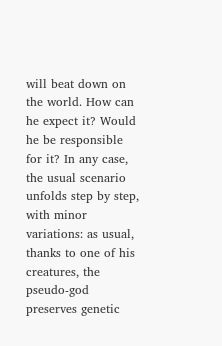will beat down on the world. How can he expect it? Would he be responsible for it? In any case, the usual scenario unfolds step by step, with minor variations: as usual, thanks to one of his creatures, the pseudo-god preserves genetic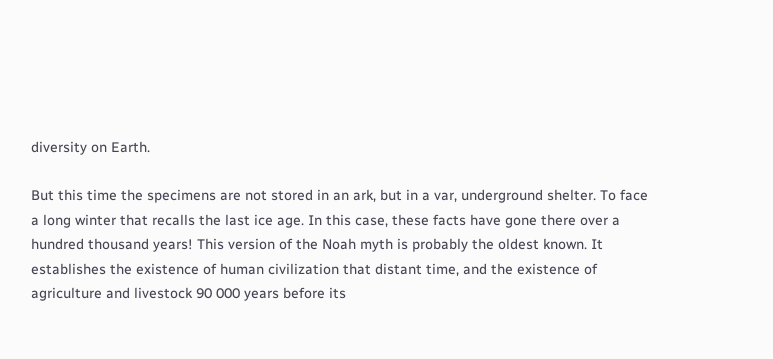diversity on Earth.

But this time the specimens are not stored in an ark, but in a var, underground shelter. To face a long winter that recalls the last ice age. In this case, these facts have gone there over a hundred thousand years! This version of the Noah myth is probably the oldest known. It establishes the existence of human civilization that distant time, and the existence of agriculture and livestock 90 000 years before its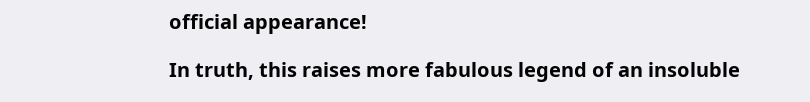official appearance!

In truth, this raises more fabulous legend of an insoluble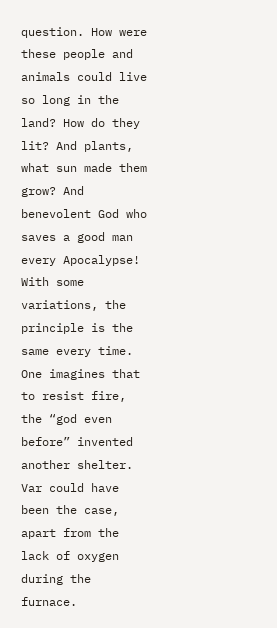question. How were these people and animals could live so long in the land? How do they lit? And plants, what sun made them grow? And benevolent God who saves a good man every Apocalypse! With some variations, the principle is the same every time. One imagines that to resist fire, the “god even before” invented another shelter. Var could have been the case, apart from the lack of oxygen during the furnace.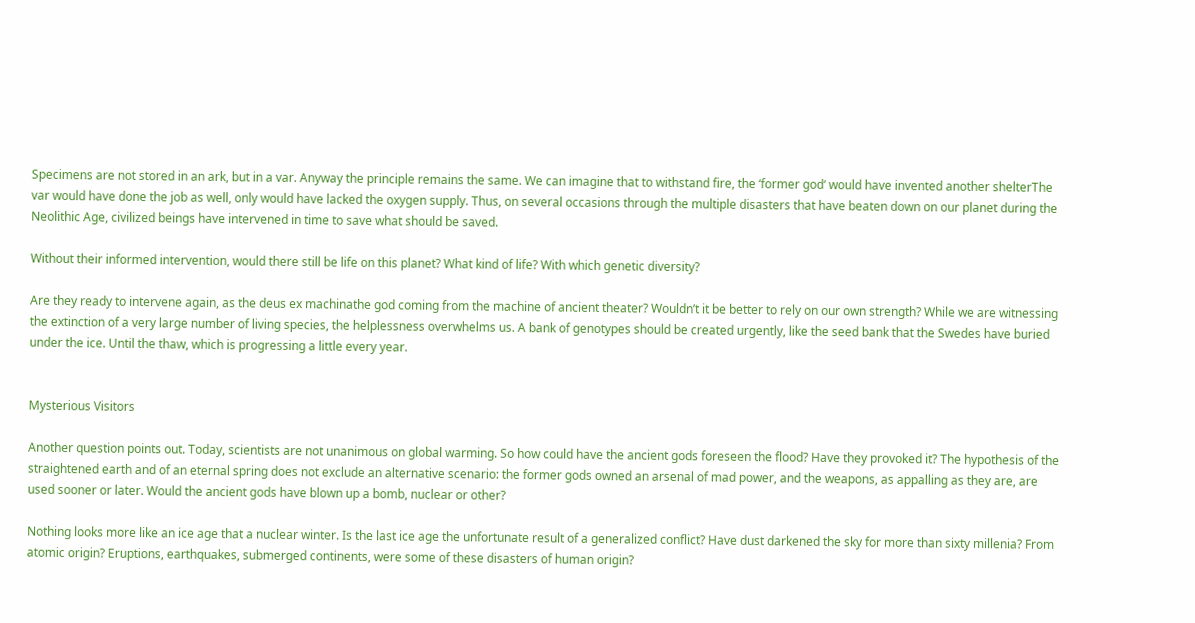Specimens are not stored in an ark, but in a var. Anyway the principle remains the same. We can imagine that to withstand fire, the ‘former god‘ would have invented another shelterThe var would have done the job as well, only would have lacked the oxygen supply. Thus, on several occasions through the multiple disasters that have beaten down on our planet during the Neolithic Age, civilized beings have intervened in time to save what should be saved.

Without their informed intervention, would there still be life on this planet? What kind of life? With which genetic diversity?

Are they ready to intervene again, as the deus ex machinathe god coming from the machine of ancient theater? Wouldn’t it be better to rely on our own strength? While we are witnessing the extinction of a very large number of living species, the helplessness overwhelms us. A bank of genotypes should be created urgently, like the seed bank that the Swedes have buried under the ice. Until the thaw, which is progressing a little every year.


Mysterious Visitors

Another question points out. Today, scientists are not unanimous on global warming. So how could have the ancient gods foreseen the flood? Have they provoked it? The hypothesis of the straightened earth and of an eternal spring does not exclude an alternative scenario: the former gods owned an arsenal of mad power, and the weapons, as appalling as they are, are used sooner or later. Would the ancient gods have blown up a bomb, nuclear or other?

Nothing looks more like an ice age that a nuclear winter. Is the last ice age the unfortunate result of a generalized conflict? Have dust darkened the sky for more than sixty millenia? From atomic origin? Eruptions, earthquakes, submerged continents, were some of these disasters of human origin?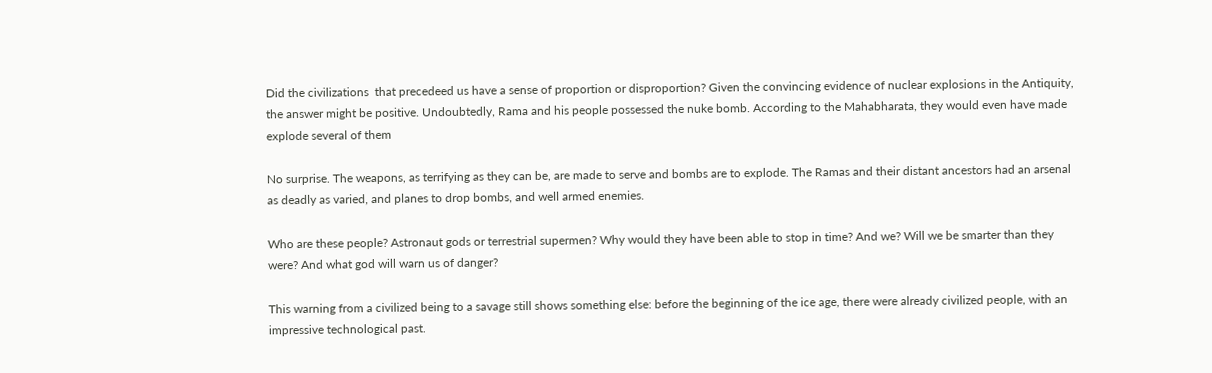Did the civilizations  that precedeed us have a sense of proportion or disproportion? Given the convincing evidence of nuclear explosions in the Antiquity, the answer might be positive. Undoubtedly, Rama and his people possessed the nuke bomb. According to the Mahabharata, they would even have made explode several of them

No surprise. The weapons, as terrifying as they can be, are made to serve and bombs are to explode. The Ramas and their distant ancestors had an arsenal as deadly as varied, and planes to drop bombs, and well armed enemies.

Who are these people? Astronaut gods or terrestrial supermen? Why would they have been able to stop in time? And we? Will we be smarter than they were? And what god will warn us of danger?

This warning from a civilized being to a savage still shows something else: before the beginning of the ice age, there were already civilized people, with an impressive technological past.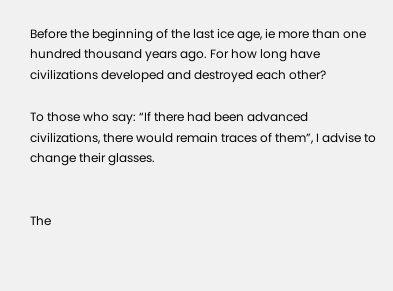Before the beginning of the last ice age, ie more than one hundred thousand years ago. For how long have civilizations developed and destroyed each other?

To those who say: “If there had been advanced civilizations, there would remain traces of them”, I advise to change their glasses.


The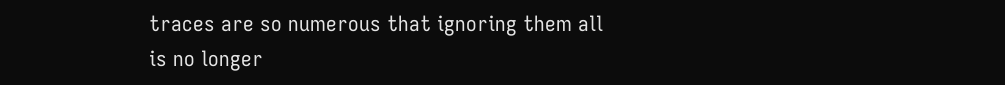traces are so numerous that ignoring them all
is no longer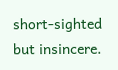short-sighted but insincere.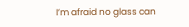I’m afraid no glass can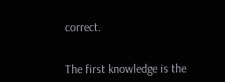correct.


The first knowledge is the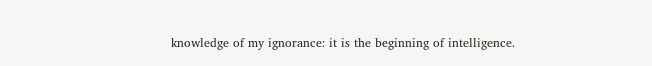knowledge of my ignorance: it is the beginning of intelligence.